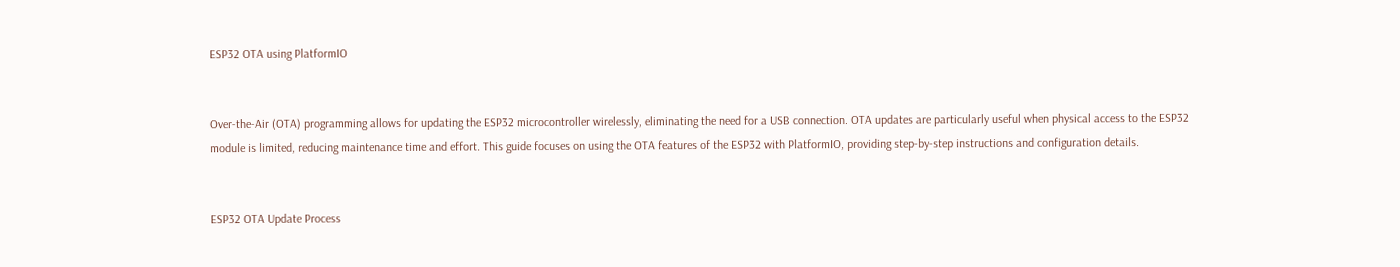ESP32 OTA using PlatformIO


Over-the-Air (OTA) programming allows for updating the ESP32 microcontroller wirelessly, eliminating the need for a USB connection. OTA updates are particularly useful when physical access to the ESP32 module is limited, reducing maintenance time and effort. This guide focuses on using the OTA features of the ESP32 with PlatformIO, providing step-by-step instructions and configuration details.


ESP32 OTA Update Process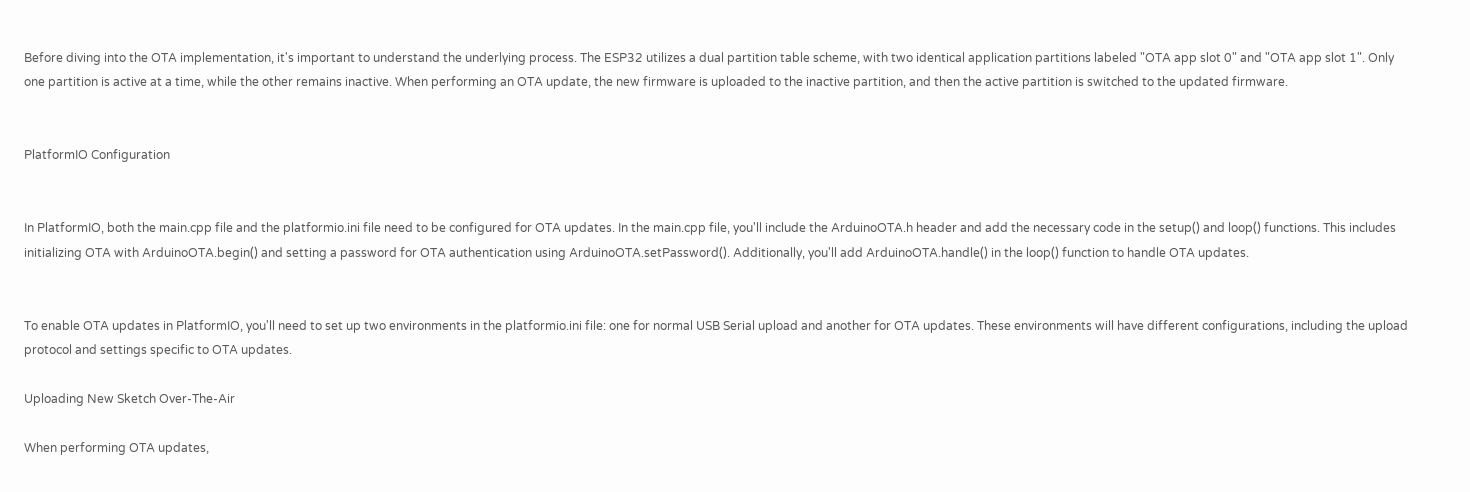Before diving into the OTA implementation, it's important to understand the underlying process. The ESP32 utilizes a dual partition table scheme, with two identical application partitions labeled "OTA app slot 0" and "OTA app slot 1". Only one partition is active at a time, while the other remains inactive. When performing an OTA update, the new firmware is uploaded to the inactive partition, and then the active partition is switched to the updated firmware.


PlatformIO Configuration


In PlatformIO, both the main.cpp file and the platformio.ini file need to be configured for OTA updates. In the main.cpp file, you'll include the ArduinoOTA.h header and add the necessary code in the setup() and loop() functions. This includes initializing OTA with ArduinoOTA.begin() and setting a password for OTA authentication using ArduinoOTA.setPassword(). Additionally, you'll add ArduinoOTA.handle() in the loop() function to handle OTA updates.


To enable OTA updates in PlatformIO, you'll need to set up two environments in the platformio.ini file: one for normal USB Serial upload and another for OTA updates. These environments will have different configurations, including the upload protocol and settings specific to OTA updates.

Uploading New Sketch Over-The-Air

When performing OTA updates,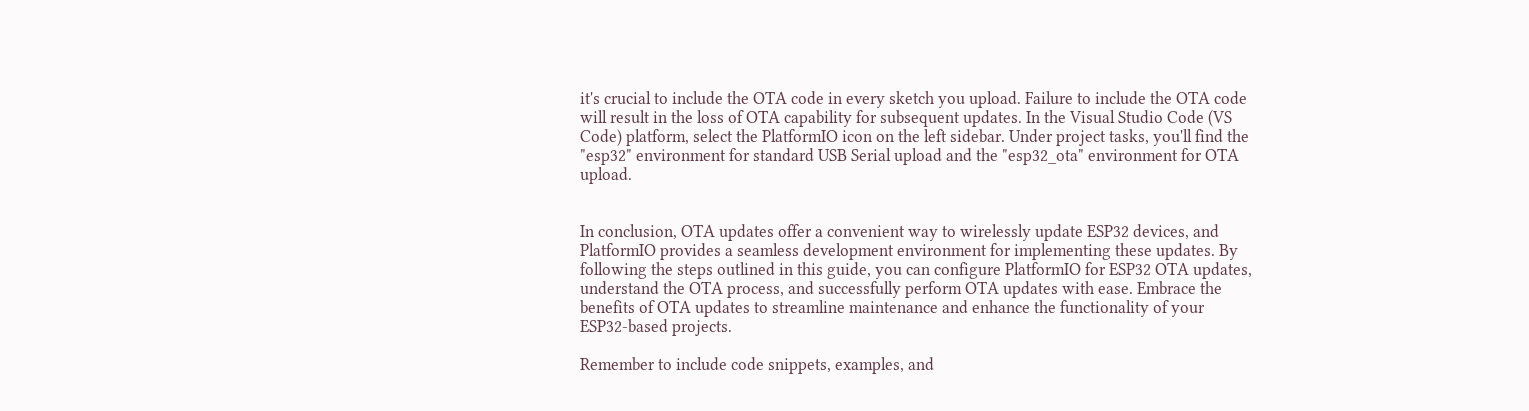it's crucial to include the OTA code in every sketch you upload. Failure to include the OTA code will result in the loss of OTA capability for subsequent updates. In the Visual Studio Code (VS Code) platform, select the PlatformIO icon on the left sidebar. Under project tasks, you'll find the "esp32" environment for standard USB Serial upload and the "esp32_ota" environment for OTA upload.


In conclusion, OTA updates offer a convenient way to wirelessly update ESP32 devices, and PlatformIO provides a seamless development environment for implementing these updates. By following the steps outlined in this guide, you can configure PlatformIO for ESP32 OTA updates, understand the OTA process, and successfully perform OTA updates with ease. Embrace the benefits of OTA updates to streamline maintenance and enhance the functionality of your ESP32-based projects.

Remember to include code snippets, examples, and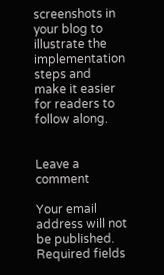screenshots in your blog to illustrate the implementation steps and make it easier for readers to follow along.


Leave a comment

Your email address will not be published. Required fields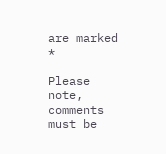are marked *

Please note, comments must be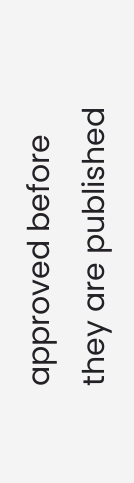approved before they are published